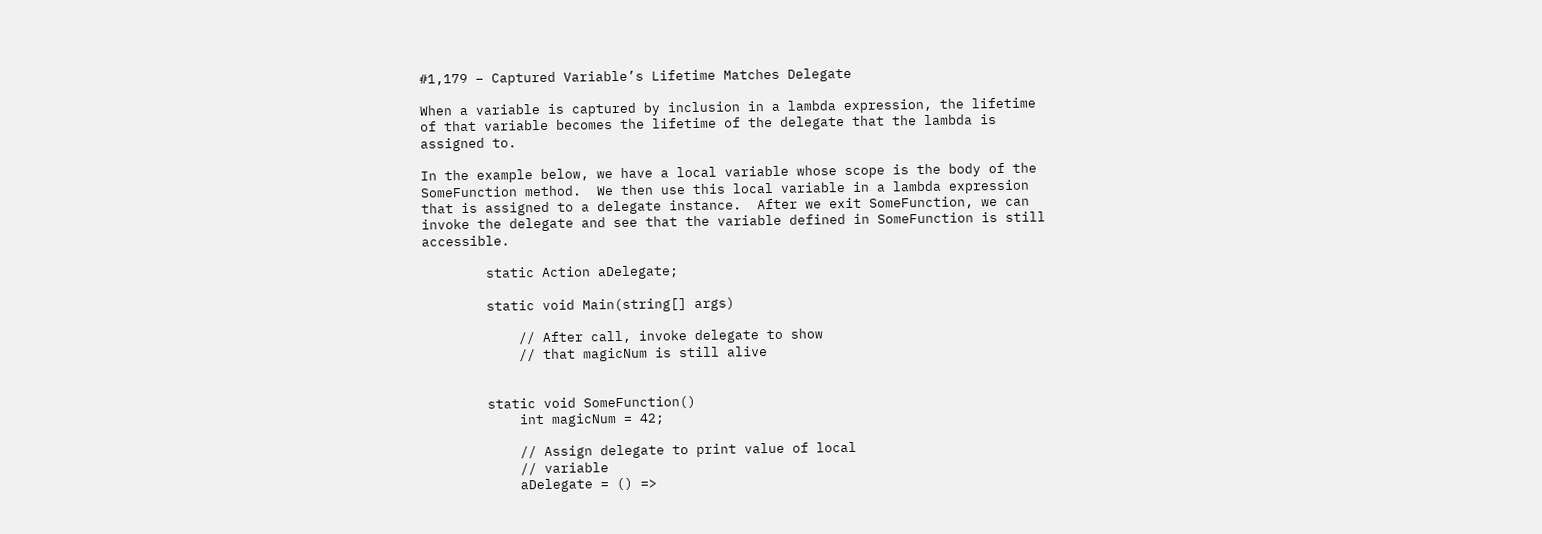#1,179 – Captured Variable’s Lifetime Matches Delegate

When a variable is captured by inclusion in a lambda expression, the lifetime of that variable becomes the lifetime of the delegate that the lambda is assigned to.

In the example below, we have a local variable whose scope is the body of the SomeFunction method.  We then use this local variable in a lambda expression that is assigned to a delegate instance.  After we exit SomeFunction, we can invoke the delegate and see that the variable defined in SomeFunction is still accessible.

        static Action aDelegate;

        static void Main(string[] args)

            // After call, invoke delegate to show
            // that magicNum is still alive


        static void SomeFunction()
            int magicNum = 42;

            // Assign delegate to print value of local
            // variable
            aDelegate = () =>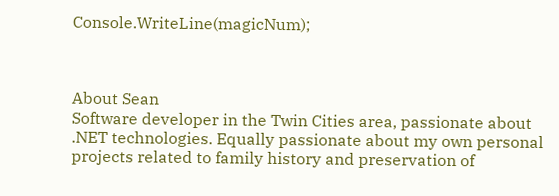Console.WriteLine(magicNum);



About Sean
Software developer in the Twin Cities area, passionate about .NET technologies. Equally passionate about my own personal projects related to family history and preservation of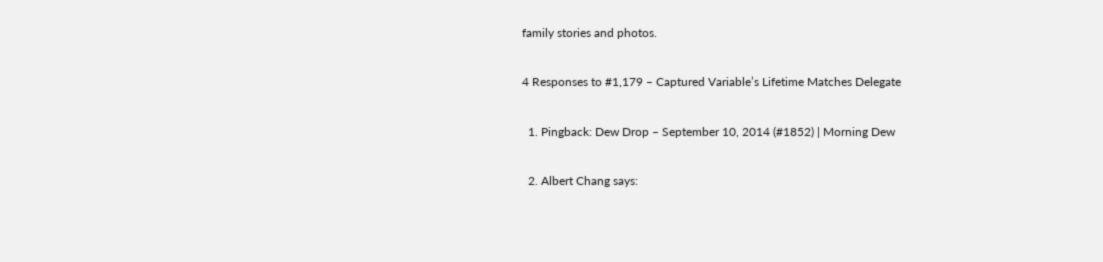family stories and photos.

4 Responses to #1,179 – Captured Variable’s Lifetime Matches Delegate

  1. Pingback: Dew Drop – September 10, 2014 (#1852) | Morning Dew

  2. Albert Chang says: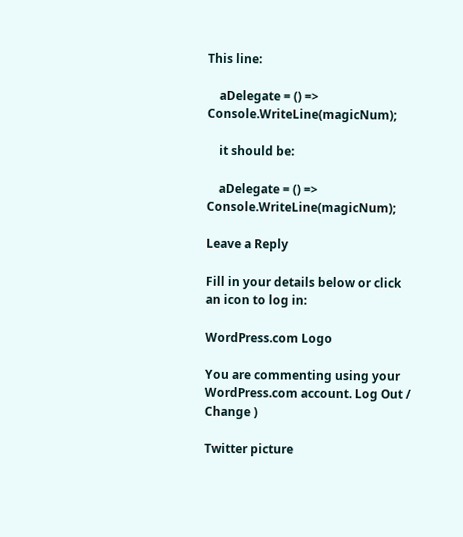This line:

    aDelegate = () => Console.WriteLine(magicNum);

    it should be:

    aDelegate = () => Console.WriteLine(magicNum);

Leave a Reply

Fill in your details below or click an icon to log in:

WordPress.com Logo

You are commenting using your WordPress.com account. Log Out / Change )

Twitter picture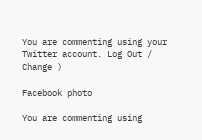You are commenting using your Twitter account. Log Out / Change )

Facebook photo

You are commenting using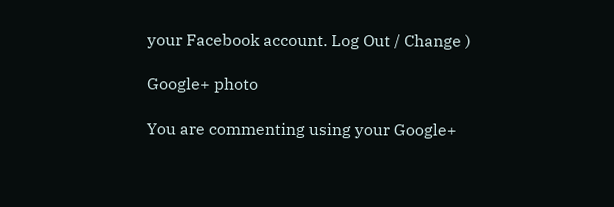your Facebook account. Log Out / Change )

Google+ photo

You are commenting using your Google+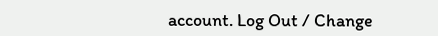account. Log Out / Change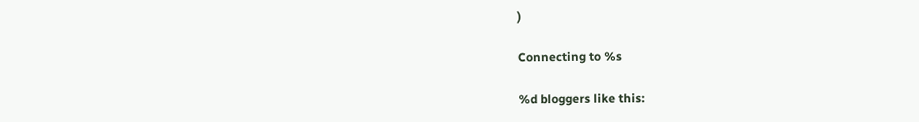)

Connecting to %s

%d bloggers like this: